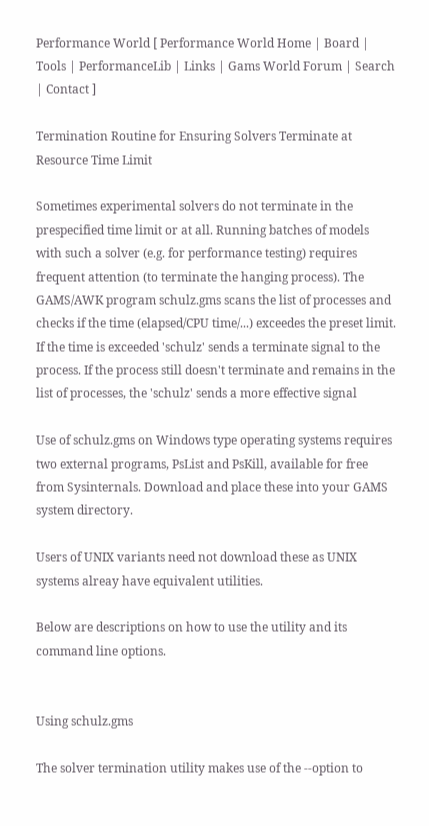Performance World [ Performance World Home | Board | Tools | PerformanceLib | Links | Gams World Forum | Search | Contact ]

Termination Routine for Ensuring Solvers Terminate at Resource Time Limit

Sometimes experimental solvers do not terminate in the prespecified time limit or at all. Running batches of models with such a solver (e.g. for performance testing) requires frequent attention (to terminate the hanging process). The GAMS/AWK program schulz.gms scans the list of processes and checks if the time (elapsed/CPU time/...) exceedes the preset limit. If the time is exceeded 'schulz' sends a terminate signal to the process. If the process still doesn't terminate and remains in the list of processes, the 'schulz' sends a more effective signal

Use of schulz.gms on Windows type operating systems requires two external programs, PsList and PsKill, available for free from Sysinternals. Download and place these into your GAMS system directory.

Users of UNIX variants need not download these as UNIX systems alreay have equivalent utilities.

Below are descriptions on how to use the utility and its command line options.


Using schulz.gms

The solver termination utility makes use of the --option to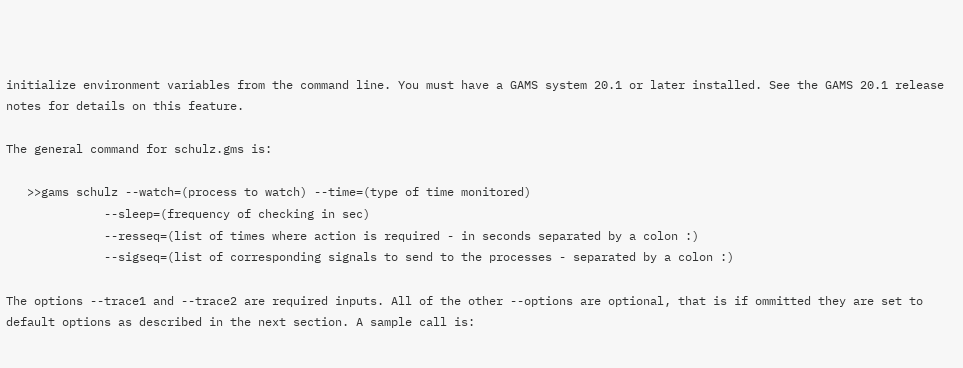initialize environment variables from the command line. You must have a GAMS system 20.1 or later installed. See the GAMS 20.1 release notes for details on this feature.

The general command for schulz.gms is:

   >>gams schulz --watch=(process to watch) --time=(type of time monitored)
              --sleep=(frequency of checking in sec)
              --resseq=(list of times where action is required - in seconds separated by a colon :)
              --sigseq=(list of corresponding signals to send to the processes - separated by a colon :)

The options --trace1 and --trace2 are required inputs. All of the other --options are optional, that is if ommitted they are set to default options as described in the next section. A sample call is: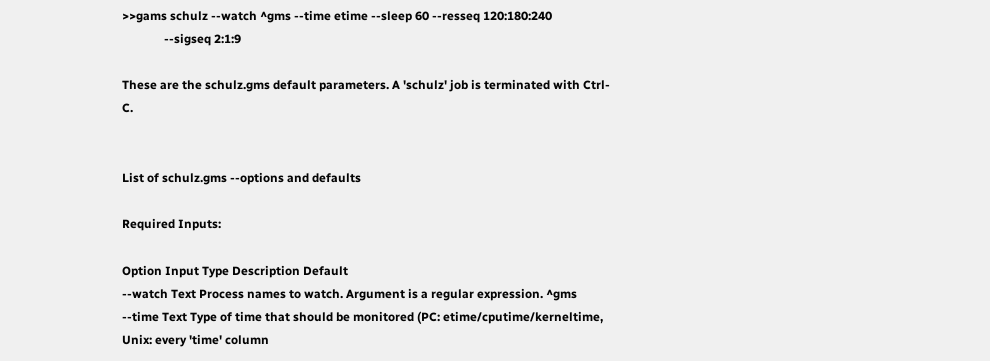>>gams schulz --watch ^gms --time etime --sleep 60 --resseq 120:180:240
              --sigseq 2:1:9

These are the schulz.gms default parameters. A 'schulz' job is terminated with Ctrl-C.


List of schulz.gms --options and defaults

Required Inputs:

Option Input Type Description Default
--watch Text Process names to watch. Argument is a regular expression. ^gms
--time Text Type of time that should be monitored (PC: etime/cputime/kerneltime, Unix: every 'time' column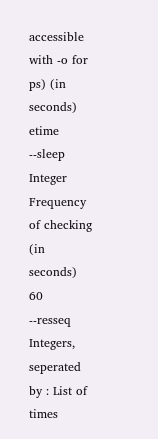accessible with -o for ps) (in seconds) etime
--sleep Integer Frequency of checking (in seconds) 60
--resseq Integers, seperated by : List of times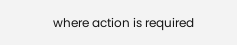where action is required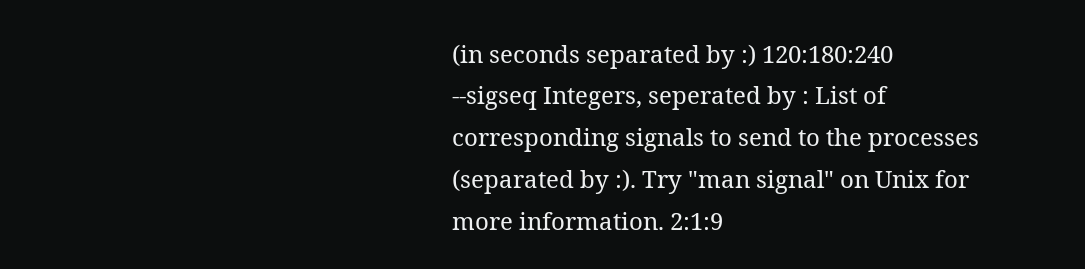(in seconds separated by :) 120:180:240
--sigseq Integers, seperated by : List of corresponding signals to send to the processes (separated by :). Try "man signal" on Unix for more information. 2:1:9